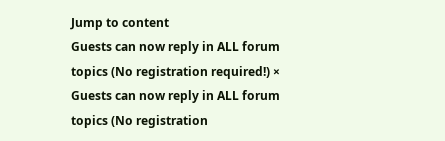Jump to content
Guests can now reply in ALL forum topics (No registration required!) ×
Guests can now reply in ALL forum topics (No registration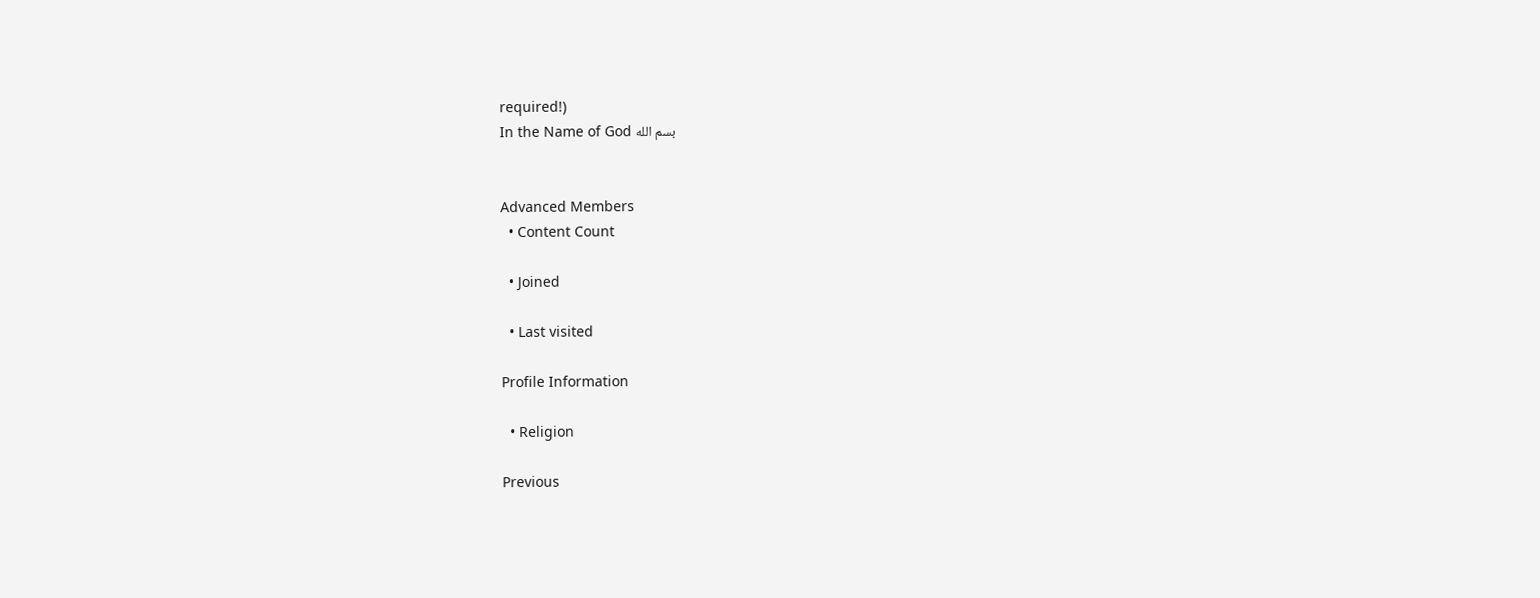required!)
In the Name of God بسم الله


Advanced Members
  • Content Count

  • Joined

  • Last visited

Profile Information

  • Religion

Previous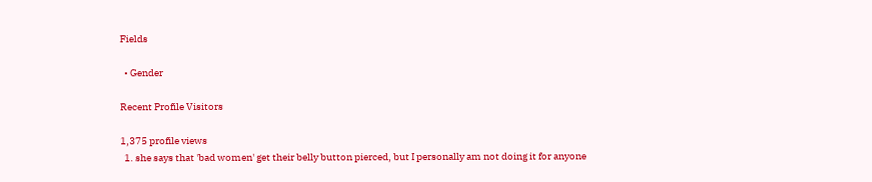Fields

  • Gender

Recent Profile Visitors

1,375 profile views
  1. she says that 'bad women' get their belly button pierced, but I personally am not doing it for anyone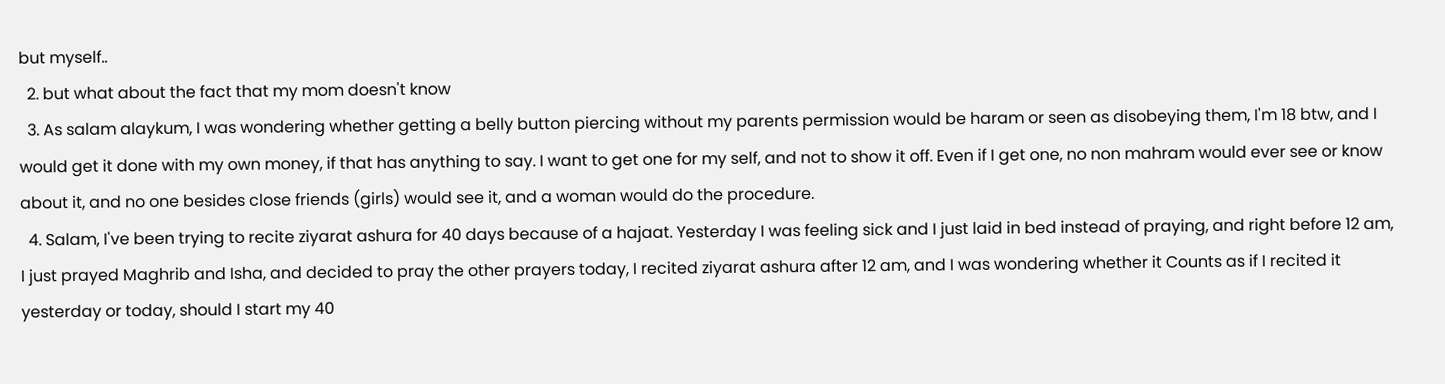but myself..
  2. but what about the fact that my mom doesn't know
  3. As salam alaykum, I was wondering whether getting a belly button piercing without my parents permission would be haram or seen as disobeying them, I'm 18 btw, and I would get it done with my own money, if that has anything to say. I want to get one for my self, and not to show it off. Even if I get one, no non mahram would ever see or know about it, and no one besides close friends (girls) would see it, and a woman would do the procedure.
  4. Salam, I've been trying to recite ziyarat ashura for 40 days because of a hajaat. Yesterday I was feeling sick and I just laid in bed instead of praying, and right before 12 am, I just prayed Maghrib and Isha, and decided to pray the other prayers today, I recited ziyarat ashura after 12 am, and I was wondering whether it Counts as if I recited it yesterday or today, should I start my 40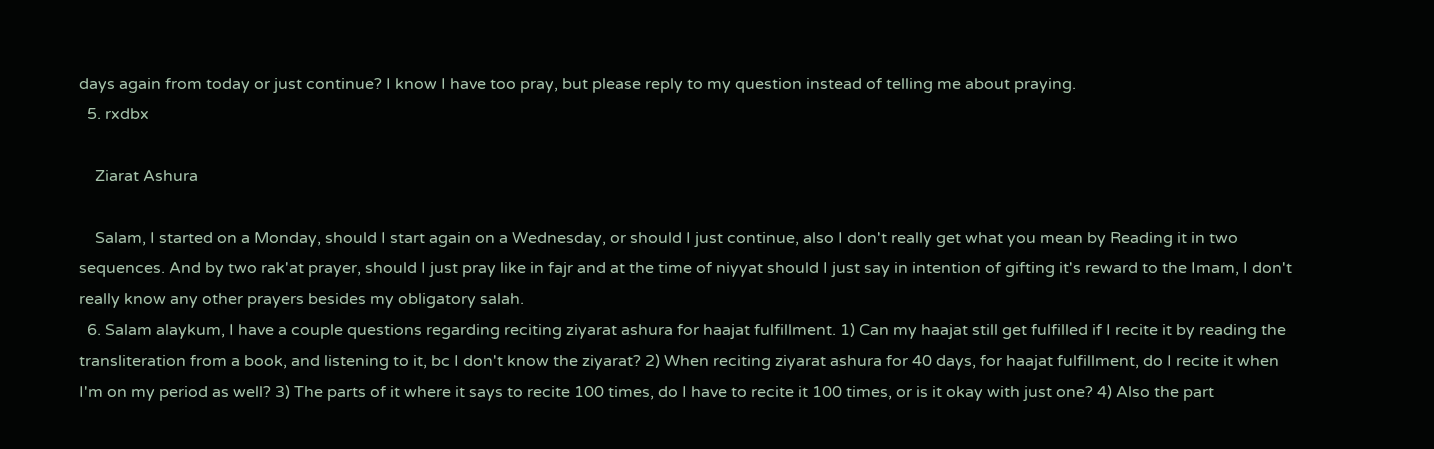days again from today or just continue? I know I have too pray, but please reply to my question instead of telling me about praying.
  5. rxdbx

    Ziarat Ashura

    Salam, I started on a Monday, should I start again on a Wednesday, or should I just continue, also I don't really get what you mean by Reading it in two sequences. And by two rak'at prayer, should I just pray like in fajr and at the time of niyyat should I just say in intention of gifting it's reward to the Imam, I don't really know any other prayers besides my obligatory salah.
  6. Salam alaykum, I have a couple questions regarding reciting ziyarat ashura for haajat fulfillment. 1) Can my haajat still get fulfilled if I recite it by reading the transliteration from a book, and listening to it, bc I don't know the ziyarat? 2) When reciting ziyarat ashura for 40 days, for haajat fulfillment, do I recite it when I'm on my period as well? 3) The parts of it where it says to recite 100 times, do I have to recite it 100 times, or is it okay with just one? 4) Also the part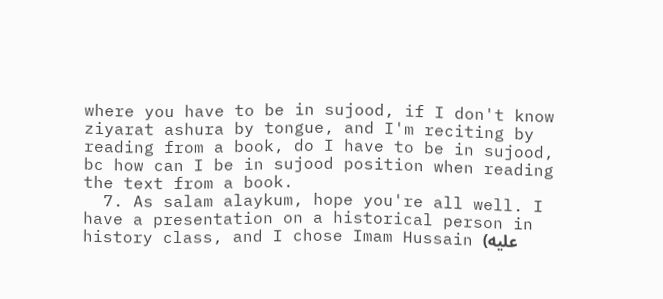where you have to be in sujood, if I don't know ziyarat ashura by tongue, and I'm reciting by reading from a book, do I have to be in sujood, bc how can I be in sujood position when reading the text from a book.
  7. As salam alaykum, hope you're all well. I have a presentation on a historical person in history class, and I chose Imam Hussain (عليه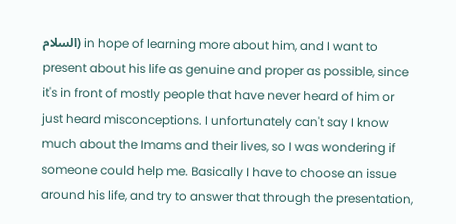السلام) in hope of learning more about him, and I want to present about his life as genuine and proper as possible, since it's in front of mostly people that have never heard of him or just heard misconceptions. I unfortunately can't say I know much about the Imams and their lives, so I was wondering if someone could help me. Basically I have to choose an issue around his life, and try to answer that through the presentation,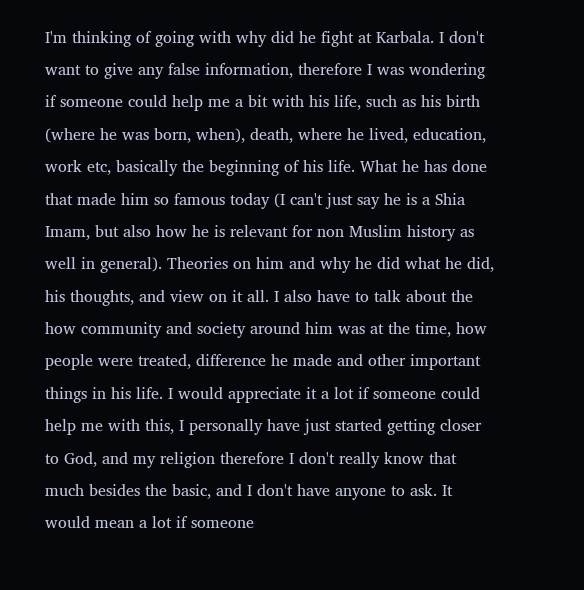I'm thinking of going with why did he fight at Karbala. I don't want to give any false information, therefore I was wondering if someone could help me a bit with his life, such as his birth (where he was born, when), death, where he lived, education, work etc, basically the beginning of his life. What he has done that made him so famous today (I can't just say he is a Shia Imam, but also how he is relevant for non Muslim history as well in general). Theories on him and why he did what he did, his thoughts, and view on it all. I also have to talk about the how community and society around him was at the time, how people were treated, difference he made and other important things in his life. I would appreciate it a lot if someone could help me with this, I personally have just started getting closer to God, and my religion therefore I don't really know that much besides the basic, and I don't have anyone to ask. It would mean a lot if someone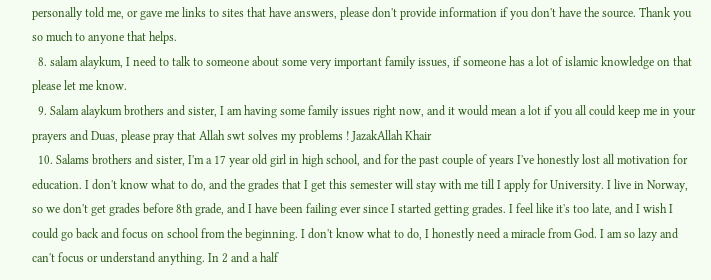personally told me, or gave me links to sites that have answers, please don't provide information if you don't have the source. Thank you so much to anyone that helps.
  8. salam alaykum, I need to talk to someone about some very important family issues, if someone has a lot of islamic knowledge on that please let me know.
  9. Salam alaykum brothers and sister, I am having some family issues right now, and it would mean a lot if you all could keep me in your prayers and Duas, please pray that Allah swt solves my problems ! JazakAllah Khair
  10. Salams brothers and sister, I'm a 17 year old girl in high school, and for the past couple of years I've honestly lost all motivation for education. I don't know what to do, and the grades that I get this semester will stay with me till I apply for University. I live in Norway, so we don't get grades before 8th grade, and I have been failing ever since I started getting grades. I feel like it's too late, and I wish I could go back and focus on school from the beginning. I don't know what to do, I honestly need a miracle from God. I am so lazy and can't focus or understand anything. In 2 and a half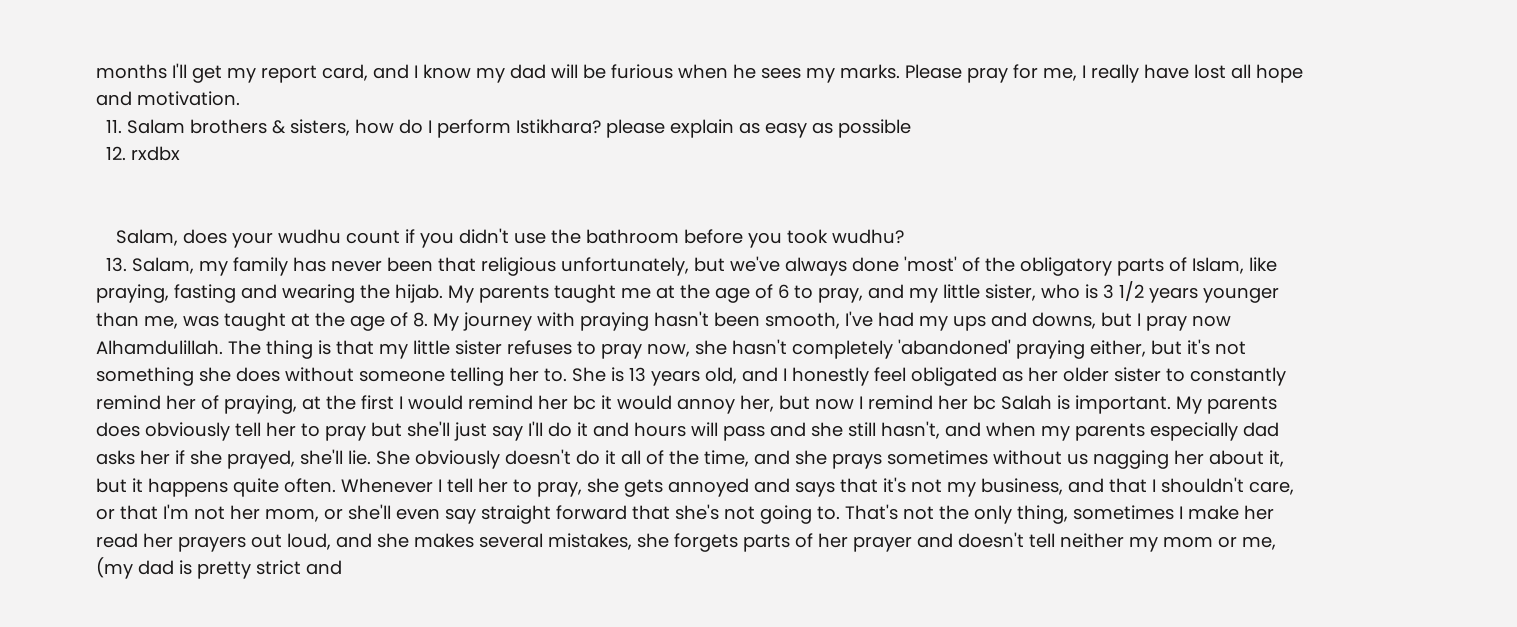months I'll get my report card, and I know my dad will be furious when he sees my marks. Please pray for me, I really have lost all hope and motivation.
  11. Salam brothers & sisters, how do I perform Istikhara? please explain as easy as possible
  12. rxdbx


    Salam, does your wudhu count if you didn't use the bathroom before you took wudhu?
  13. Salam, my family has never been that religious unfortunately, but we've always done 'most' of the obligatory parts of Islam, like praying, fasting and wearing the hijab. My parents taught me at the age of 6 to pray, and my little sister, who is 3 1/2 years younger than me, was taught at the age of 8. My journey with praying hasn't been smooth, I've had my ups and downs, but I pray now Alhamdulillah. The thing is that my little sister refuses to pray now, she hasn't completely 'abandoned' praying either, but it's not something she does without someone telling her to. She is 13 years old, and I honestly feel obligated as her older sister to constantly remind her of praying, at the first I would remind her bc it would annoy her, but now I remind her bc Salah is important. My parents does obviously tell her to pray but she'll just say I'll do it and hours will pass and she still hasn't, and when my parents especially dad asks her if she prayed, she'll lie. She obviously doesn't do it all of the time, and she prays sometimes without us nagging her about it, but it happens quite often. Whenever I tell her to pray, she gets annoyed and says that it's not my business, and that I shouldn't care, or that I'm not her mom, or she'll even say straight forward that she's not going to. That's not the only thing, sometimes I make her read her prayers out loud, and she makes several mistakes, she forgets parts of her prayer and doesn't tell neither my mom or me, (my dad is pretty strict and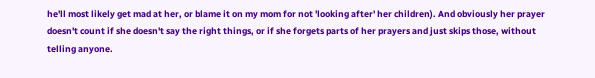he'll most likely get mad at her, or blame it on my mom for not 'looking after' her children). And obviously her prayer doesn't count if she doesn't say the right things, or if she forgets parts of her prayers and just skips those, without telling anyone.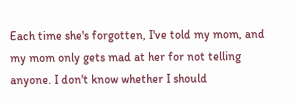Each time she's forgotten, I've told my mom, and my mom only gets mad at her for not telling anyone. I don't know whether I should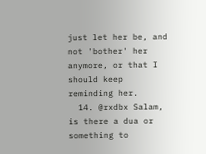just let her be, and not 'bother' her anymore, or that I should keep reminding her.
  14. @rxdbx Salam, is there a dua or something to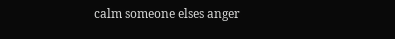calm someone elses anger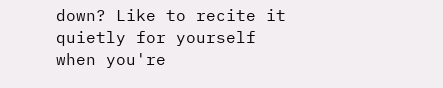down? Like to recite it quietly for yourself when you're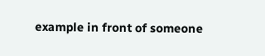example in front of someone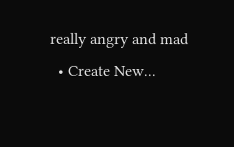really angry and mad
  • Create New...